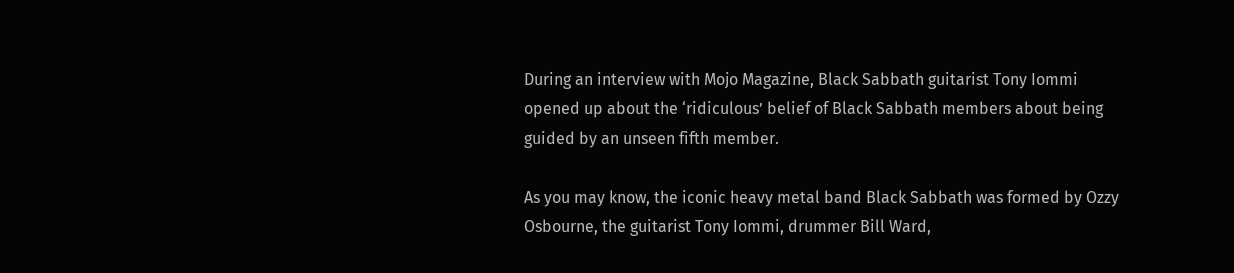During an interview with Mojo Magazine, Black Sabbath guitarist Tony Iommi opened up about the ‘ridiculous’ belief of Black Sabbath members about being guided by an unseen fifth member.

As you may know, the iconic heavy metal band Black Sabbath was formed by Ozzy Osbourne, the guitarist Tony Iommi, drummer Bill Ward,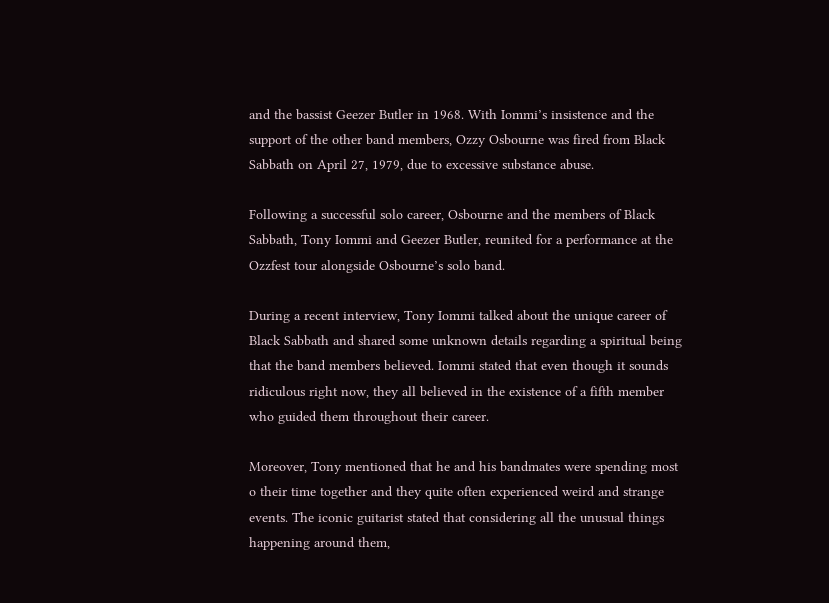and the bassist Geezer Butler in 1968. With Iommi’s insistence and the support of the other band members, Ozzy Osbourne was fired from Black Sabbath on April 27, 1979, due to excessive substance abuse.

Following a successful solo career, Osbourne and the members of Black Sabbath, Tony Iommi and Geezer Butler, reunited for a performance at the Ozzfest tour alongside Osbourne’s solo band.

During a recent interview, Tony Iommi talked about the unique career of Black Sabbath and shared some unknown details regarding a spiritual being that the band members believed. Iommi stated that even though it sounds ridiculous right now, they all believed in the existence of a fifth member who guided them throughout their career.

Moreover, Tony mentioned that he and his bandmates were spending most o their time together and they quite often experienced weird and strange events. The iconic guitarist stated that considering all the unusual things happening around them,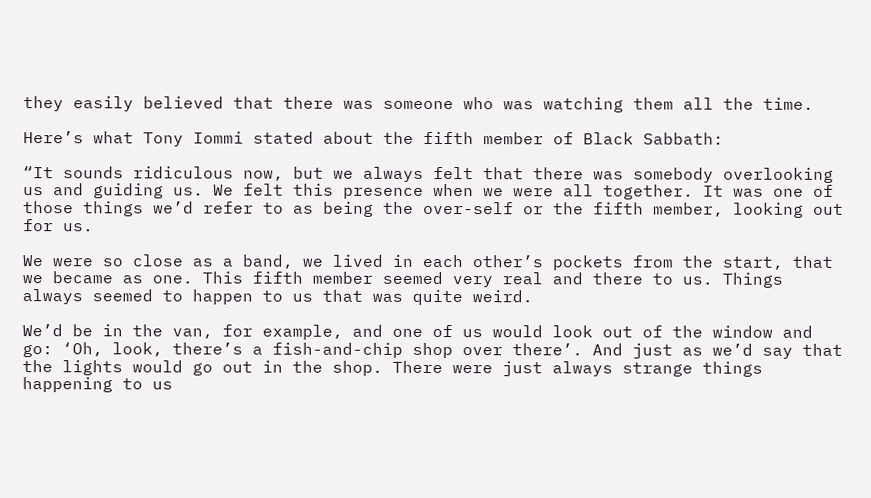they easily believed that there was someone who was watching them all the time.

Here’s what Tony Iommi stated about the fifth member of Black Sabbath:

“It sounds ridiculous now, but we always felt that there was somebody overlooking us and guiding us. We felt this presence when we were all together. It was one of those things we’d refer to as being the over-self or the fifth member, looking out for us.

We were so close as a band, we lived in each other’s pockets from the start, that we became as one. This fifth member seemed very real and there to us. Things always seemed to happen to us that was quite weird.

We’d be in the van, for example, and one of us would look out of the window and go: ‘Oh, look, there’s a fish-and-chip shop over there’. And just as we’d say that the lights would go out in the shop. There were just always strange things happening to us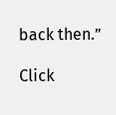back then.”

Click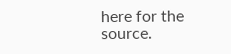here for the source.